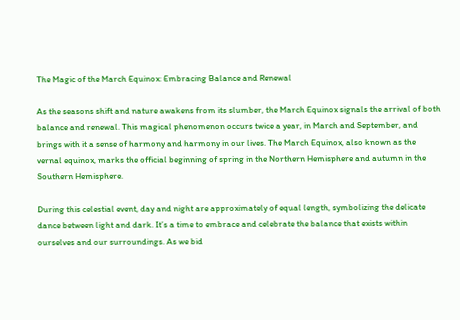The Magic of the March Equinox: Embracing Balance and Renewal

As the seasons shift and nature awakens from its slumber, the March Equinox signals the arrival of both balance and renewal. This magical phenomenon occurs twice a year, in March and September, and brings with it a sense of harmony and harmony in our lives. The March Equinox, also known as the vernal equinox, marks the official beginning of spring in the Northern Hemisphere and autumn in the Southern Hemisphere.

During this celestial event, day and night are approximately of equal length, symbolizing the delicate dance between light and dark. It’s a time to embrace and celebrate the balance that exists within ourselves and our surroundings. As we bid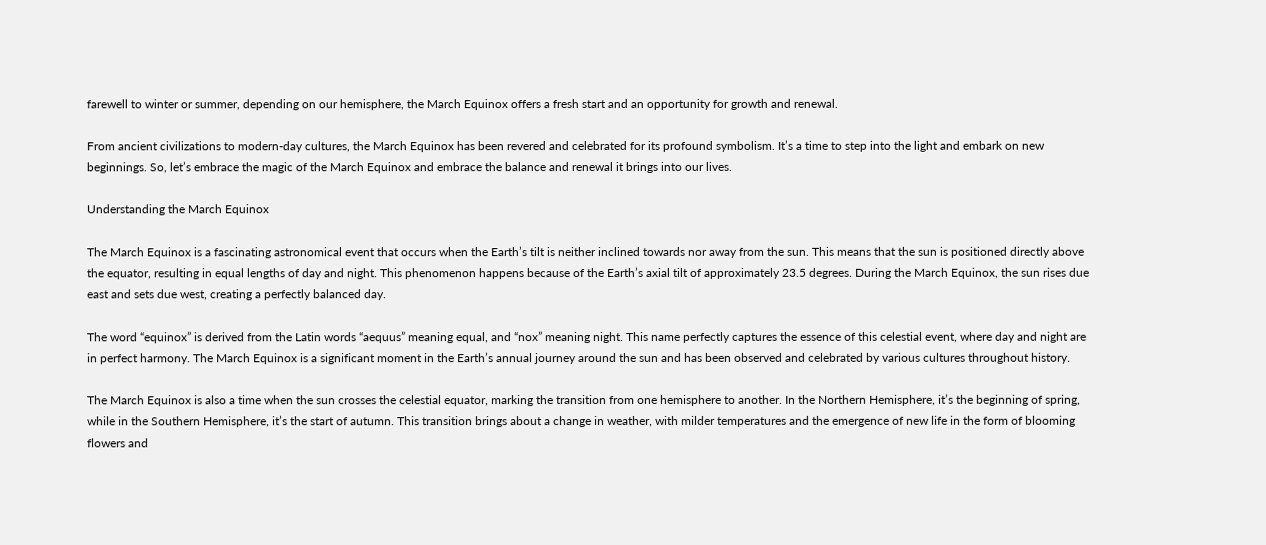farewell to winter or summer, depending on our hemisphere, the March Equinox offers a fresh start and an opportunity for growth and renewal.

From ancient civilizations to modern-day cultures, the March Equinox has been revered and celebrated for its profound symbolism. It’s a time to step into the light and embark on new beginnings. So, let’s embrace the magic of the March Equinox and embrace the balance and renewal it brings into our lives.

Understanding the March Equinox

The March Equinox is a fascinating astronomical event that occurs when the Earth’s tilt is neither inclined towards nor away from the sun. This means that the sun is positioned directly above the equator, resulting in equal lengths of day and night. This phenomenon happens because of the Earth’s axial tilt of approximately 23.5 degrees. During the March Equinox, the sun rises due east and sets due west, creating a perfectly balanced day.

The word “equinox” is derived from the Latin words “aequus” meaning equal, and “nox” meaning night. This name perfectly captures the essence of this celestial event, where day and night are in perfect harmony. The March Equinox is a significant moment in the Earth’s annual journey around the sun and has been observed and celebrated by various cultures throughout history.

The March Equinox is also a time when the sun crosses the celestial equator, marking the transition from one hemisphere to another. In the Northern Hemisphere, it’s the beginning of spring, while in the Southern Hemisphere, it’s the start of autumn. This transition brings about a change in weather, with milder temperatures and the emergence of new life in the form of blooming flowers and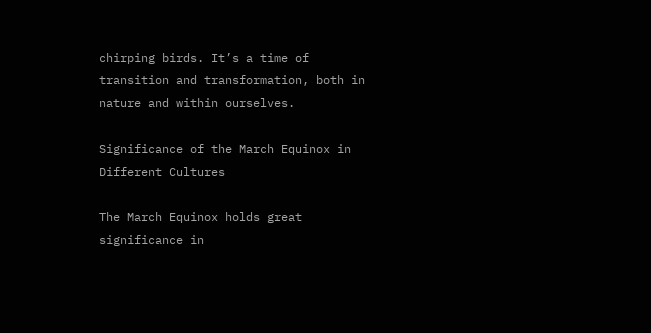chirping birds. It’s a time of transition and transformation, both in nature and within ourselves.

Significance of the March Equinox in Different Cultures

The March Equinox holds great significance in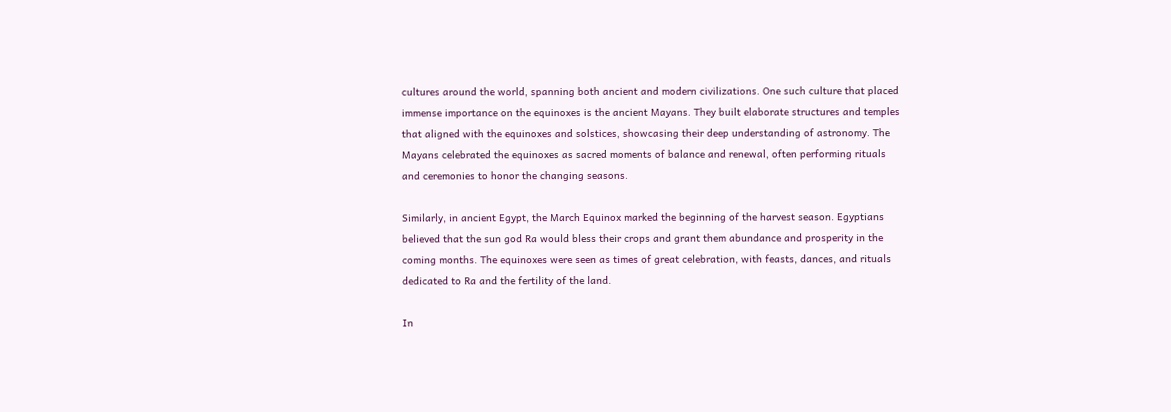cultures around the world, spanning both ancient and modern civilizations. One such culture that placed immense importance on the equinoxes is the ancient Mayans. They built elaborate structures and temples that aligned with the equinoxes and solstices, showcasing their deep understanding of astronomy. The Mayans celebrated the equinoxes as sacred moments of balance and renewal, often performing rituals and ceremonies to honor the changing seasons.

Similarly, in ancient Egypt, the March Equinox marked the beginning of the harvest season. Egyptians believed that the sun god Ra would bless their crops and grant them abundance and prosperity in the coming months. The equinoxes were seen as times of great celebration, with feasts, dances, and rituals dedicated to Ra and the fertility of the land.

In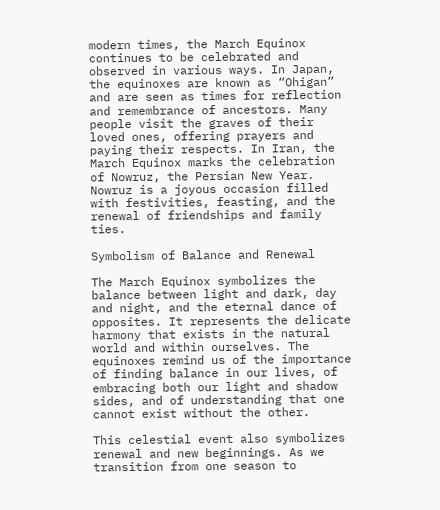modern times, the March Equinox continues to be celebrated and observed in various ways. In Japan, the equinoxes are known as “Ohigan” and are seen as times for reflection and remembrance of ancestors. Many people visit the graves of their loved ones, offering prayers and paying their respects. In Iran, the March Equinox marks the celebration of Nowruz, the Persian New Year. Nowruz is a joyous occasion filled with festivities, feasting, and the renewal of friendships and family ties.

Symbolism of Balance and Renewal

The March Equinox symbolizes the balance between light and dark, day and night, and the eternal dance of opposites. It represents the delicate harmony that exists in the natural world and within ourselves. The equinoxes remind us of the importance of finding balance in our lives, of embracing both our light and shadow sides, and of understanding that one cannot exist without the other.

This celestial event also symbolizes renewal and new beginnings. As we transition from one season to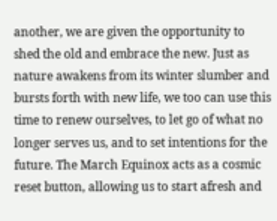another, we are given the opportunity to shed the old and embrace the new. Just as nature awakens from its winter slumber and bursts forth with new life, we too can use this time to renew ourselves, to let go of what no longer serves us, and to set intentions for the future. The March Equinox acts as a cosmic reset button, allowing us to start afresh and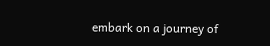embark on a journey of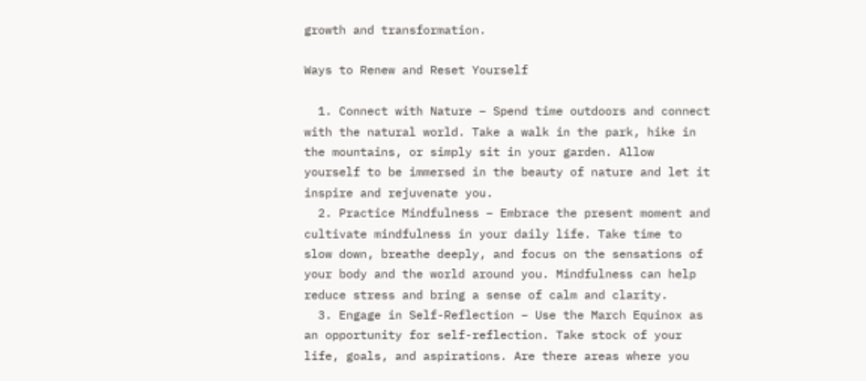growth and transformation.

Ways to Renew and Reset Yourself

  1. Connect with Nature – Spend time outdoors and connect with the natural world. Take a walk in the park, hike in the mountains, or simply sit in your garden. Allow yourself to be immersed in the beauty of nature and let it inspire and rejuvenate you.
  2. Practice Mindfulness – Embrace the present moment and cultivate mindfulness in your daily life. Take time to slow down, breathe deeply, and focus on the sensations of your body and the world around you. Mindfulness can help reduce stress and bring a sense of calm and clarity.
  3. Engage in Self-Reflection – Use the March Equinox as an opportunity for self-reflection. Take stock of your life, goals, and aspirations. Are there areas where you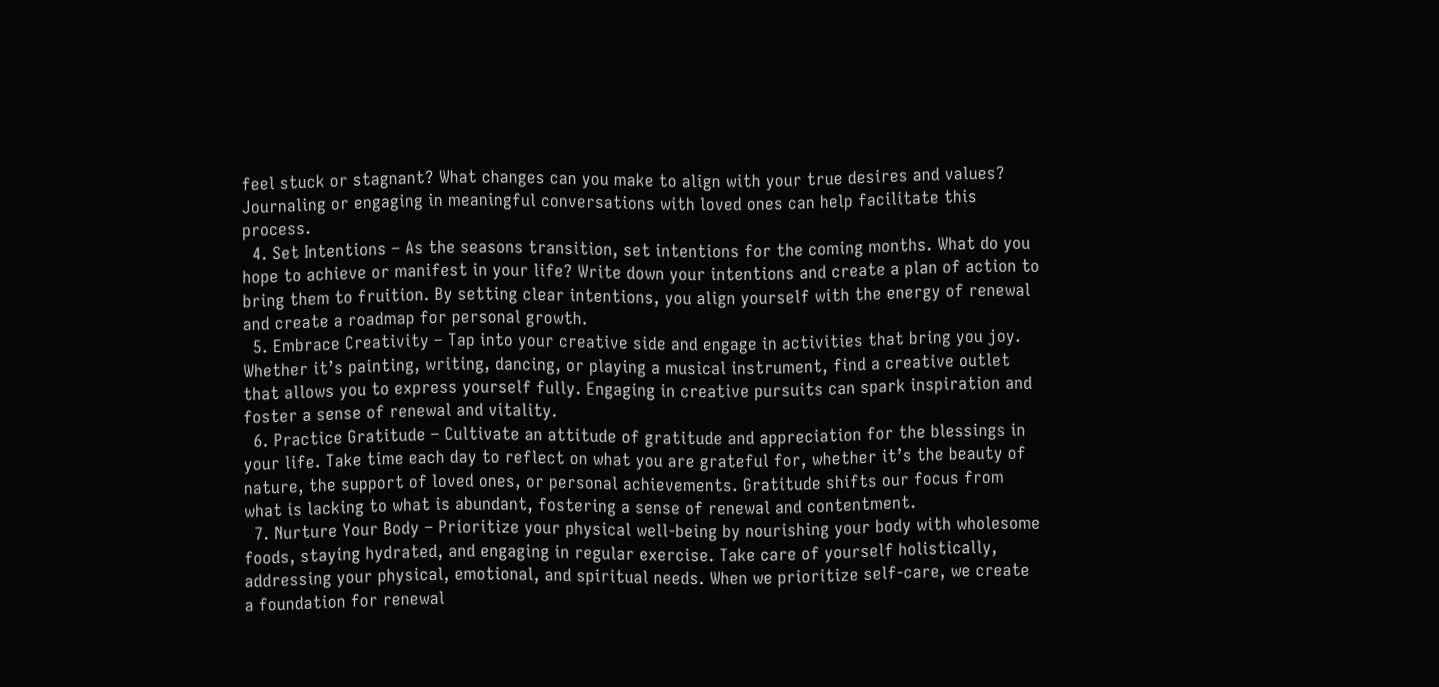feel stuck or stagnant? What changes can you make to align with your true desires and values? Journaling or engaging in meaningful conversations with loved ones can help facilitate this process.
  4. Set Intentions – As the seasons transition, set intentions for the coming months. What do you hope to achieve or manifest in your life? Write down your intentions and create a plan of action to bring them to fruition. By setting clear intentions, you align yourself with the energy of renewal and create a roadmap for personal growth.
  5. Embrace Creativity – Tap into your creative side and engage in activities that bring you joy. Whether it’s painting, writing, dancing, or playing a musical instrument, find a creative outlet that allows you to express yourself fully. Engaging in creative pursuits can spark inspiration and foster a sense of renewal and vitality.
  6. Practice Gratitude – Cultivate an attitude of gratitude and appreciation for the blessings in your life. Take time each day to reflect on what you are grateful for, whether it’s the beauty of nature, the support of loved ones, or personal achievements. Gratitude shifts our focus from what is lacking to what is abundant, fostering a sense of renewal and contentment.
  7. Nurture Your Body – Prioritize your physical well-being by nourishing your body with wholesome foods, staying hydrated, and engaging in regular exercise. Take care of yourself holistically, addressing your physical, emotional, and spiritual needs. When we prioritize self-care, we create a foundation for renewal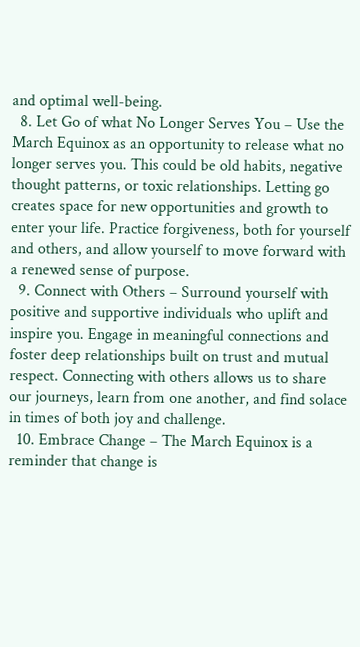and optimal well-being.
  8. Let Go of what No Longer Serves You – Use the March Equinox as an opportunity to release what no longer serves you. This could be old habits, negative thought patterns, or toxic relationships. Letting go creates space for new opportunities and growth to enter your life. Practice forgiveness, both for yourself and others, and allow yourself to move forward with a renewed sense of purpose.
  9. Connect with Others – Surround yourself with positive and supportive individuals who uplift and inspire you. Engage in meaningful connections and foster deep relationships built on trust and mutual respect. Connecting with others allows us to share our journeys, learn from one another, and find solace in times of both joy and challenge.
  10. Embrace Change – The March Equinox is a reminder that change is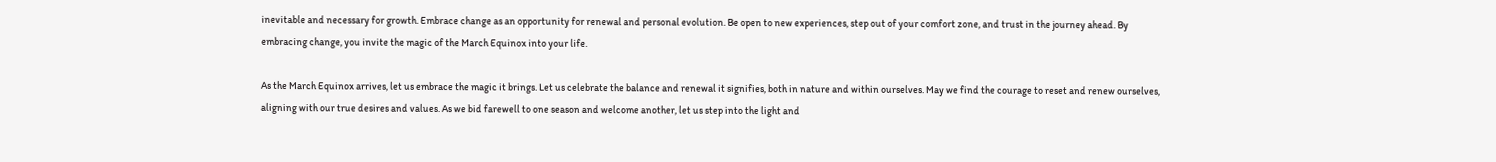inevitable and necessary for growth. Embrace change as an opportunity for renewal and personal evolution. Be open to new experiences, step out of your comfort zone, and trust in the journey ahead. By embracing change, you invite the magic of the March Equinox into your life.

As the March Equinox arrives, let us embrace the magic it brings. Let us celebrate the balance and renewal it signifies, both in nature and within ourselves. May we find the courage to reset and renew ourselves, aligning with our true desires and values. As we bid farewell to one season and welcome another, let us step into the light and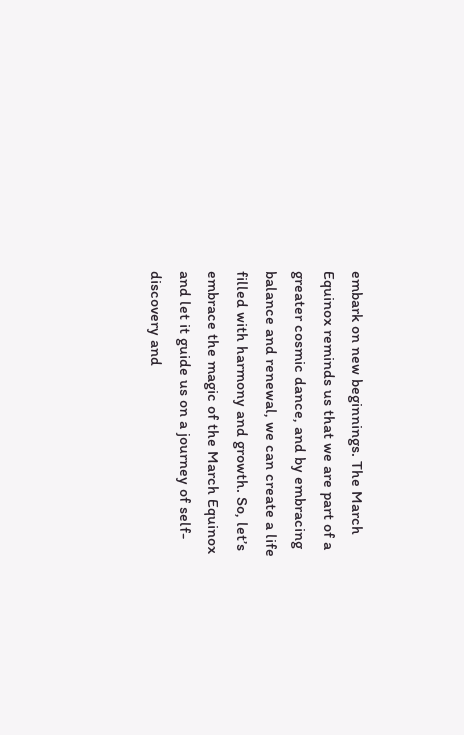embark on new beginnings. The March Equinox reminds us that we are part of a greater cosmic dance, and by embracing balance and renewal, we can create a life filled with harmony and growth. So, let’s embrace the magic of the March Equinox and let it guide us on a journey of self-discovery and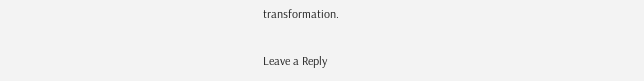transformation.

Leave a Reply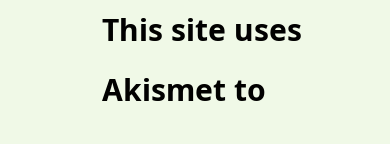This site uses Akismet to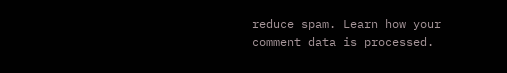reduce spam. Learn how your comment data is processed.